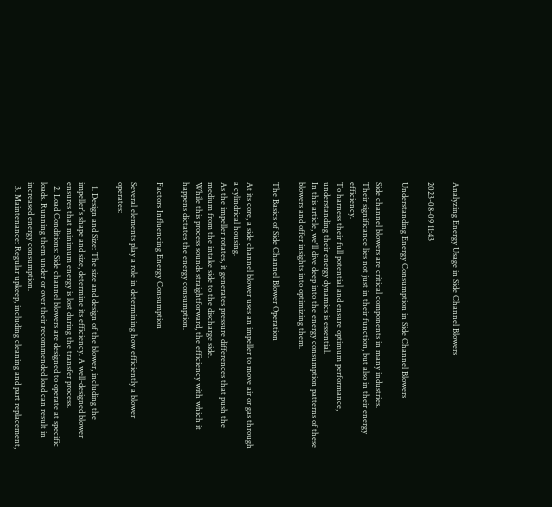Analyzing Energy Usage in Side Channel Blowers

2023-08-09 11:43

Understanding Energy Consumption in Side Channel Blowers

Side channel blowers are critical components in many industries.
Their significance lies not just in their function, but also in their energy efficiency.
To harness their full potential and ensure optimum performance, understanding their energy dynamics is essential.
In this article, we'll dive deep into the energy consumption patterns of these blowers and offer insights into optimizing them.

The Basics of Side Channel Blower Operation

At its core, a side channel blower uses an impeller to move air or gas through a cylindrical housing.
As the impeller rotates, it generates pressure differences that push the medium from the intake side to the discharge side.
While this process sounds straightforward, the efficiency with which it happens dictates the energy consumption.

Factors Influencing Energy Consumption

Several elements play a role in determining how efficiently a blower operates:

  1. Design and Size: The size and design of the blower, including the impeller's shape and size, determine its efficiency. A well-designed blower ensures that minimum energy is lost during the transfer process.
  2. Load Conditions: Side channel blowers are designed to operate at specific loads. Running them under or over their recommended load can result in increased energy consumption.
  3. Maintenance: Regular upkeep, including cleaning and part replacement,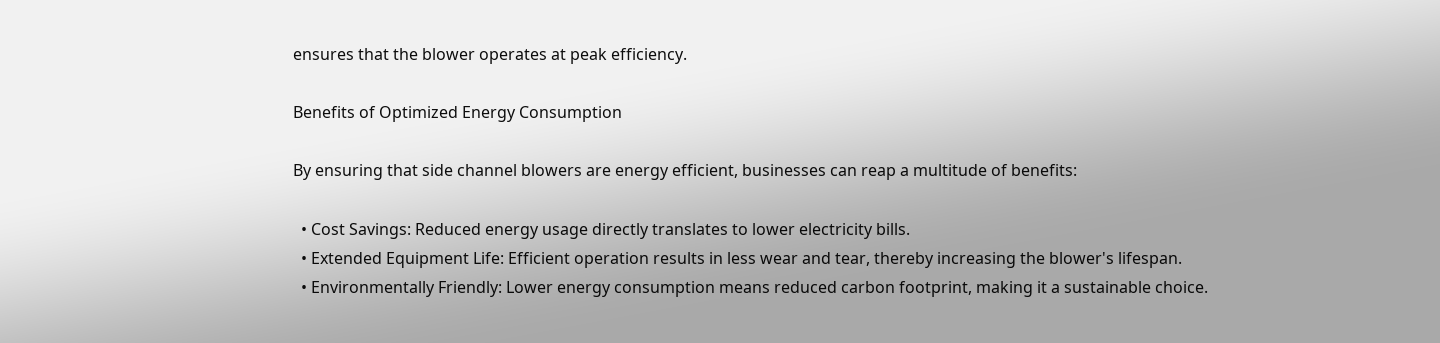ensures that the blower operates at peak efficiency.

Benefits of Optimized Energy Consumption

By ensuring that side channel blowers are energy efficient, businesses can reap a multitude of benefits:

  • Cost Savings: Reduced energy usage directly translates to lower electricity bills.
  • Extended Equipment Life: Efficient operation results in less wear and tear, thereby increasing the blower's lifespan.
  • Environmentally Friendly: Lower energy consumption means reduced carbon footprint, making it a sustainable choice.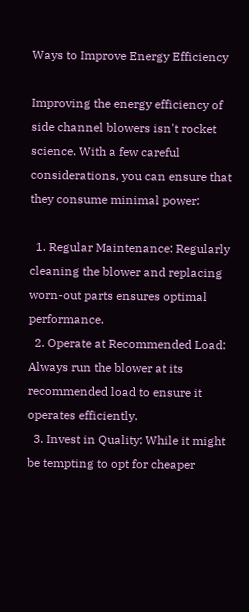Ways to Improve Energy Efficiency

Improving the energy efficiency of side channel blowers isn't rocket science. With a few careful considerations, you can ensure that they consume minimal power:

  1. Regular Maintenance: Regularly cleaning the blower and replacing worn-out parts ensures optimal performance.
  2. Operate at Recommended Load: Always run the blower at its recommended load to ensure it operates efficiently.
  3. Invest in Quality: While it might be tempting to opt for cheaper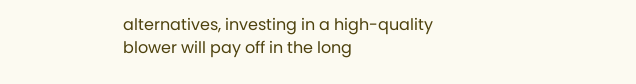alternatives, investing in a high-quality blower will pay off in the long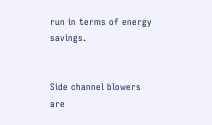run in terms of energy savings.


Side channel blowers are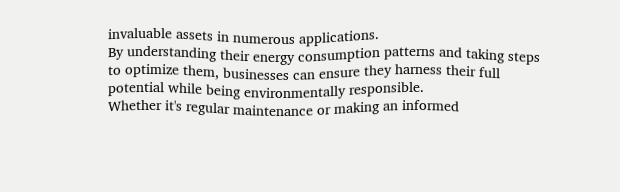invaluable assets in numerous applications.
By understanding their energy consumption patterns and taking steps to optimize them, businesses can ensure they harness their full potential while being environmentally responsible.
Whether it's regular maintenance or making an informed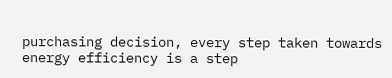purchasing decision, every step taken towards energy efficiency is a step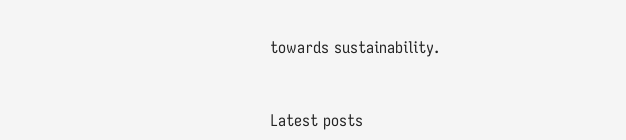towards sustainability.


Latest posts